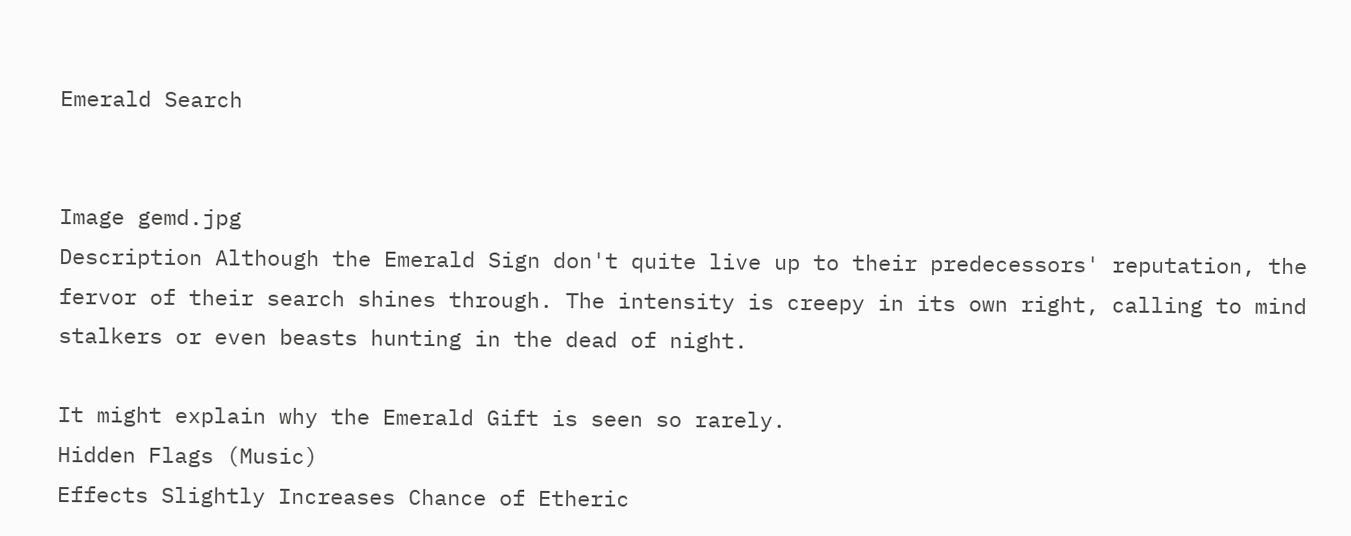Emerald Search


Image gemd.jpg
Description Although the Emerald Sign don't quite live up to their predecessors' reputation, the fervor of their search shines through. The intensity is creepy in its own right, calling to mind stalkers or even beasts hunting in the dead of night.

It might explain why the Emerald Gift is seen so rarely.
Hidden Flags (Music)
Effects Slightly Increases Chance of Etheric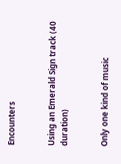Encounters


Using an Emerald Sign track (40 duration)


Only one kind of music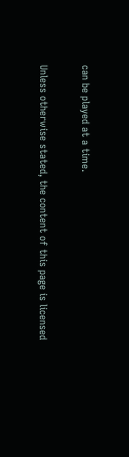can be played at a time.

Unless otherwise stated, the content of this page is licensed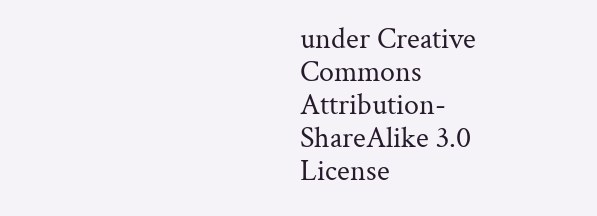under Creative Commons Attribution-ShareAlike 3.0 License